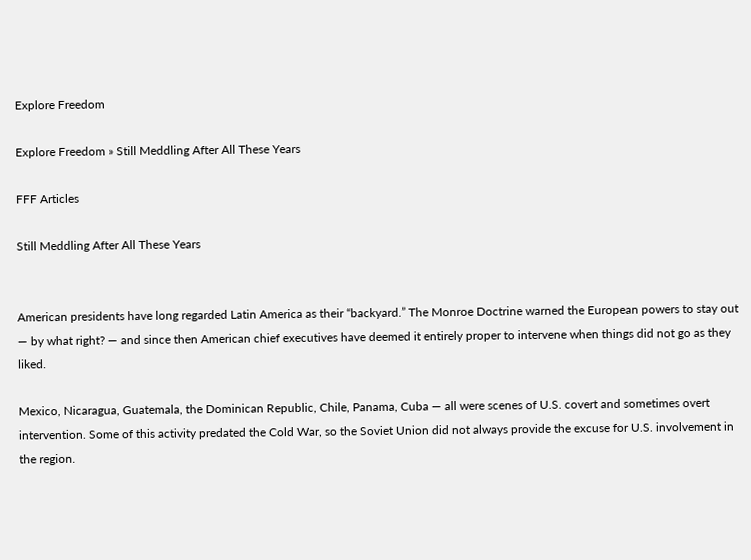Explore Freedom

Explore Freedom » Still Meddling After All These Years

FFF Articles

Still Meddling After All These Years


American presidents have long regarded Latin America as their “backyard.” The Monroe Doctrine warned the European powers to stay out — by what right? — and since then American chief executives have deemed it entirely proper to intervene when things did not go as they liked.

Mexico, Nicaragua, Guatemala, the Dominican Republic, Chile, Panama, Cuba — all were scenes of U.S. covert and sometimes overt intervention. Some of this activity predated the Cold War, so the Soviet Union did not always provide the excuse for U.S. involvement in the region.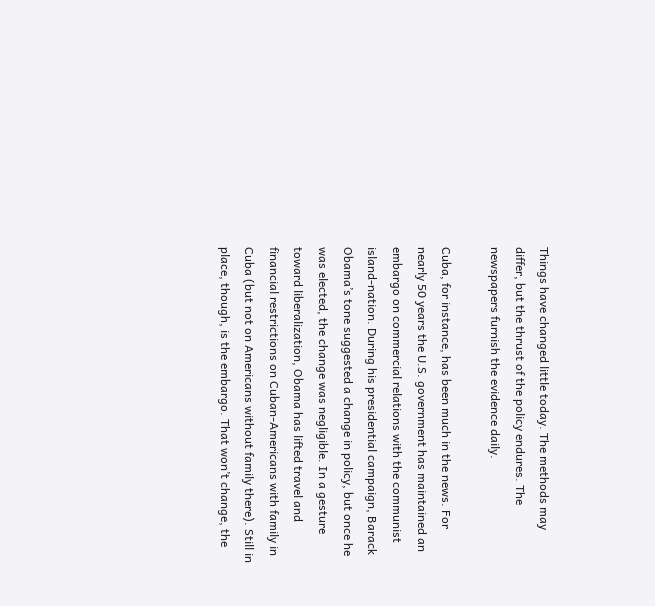Things have changed little today. The methods may differ, but the thrust of the policy endures. The newspapers furnish the evidence daily.

Cuba, for instance, has been much in the news. For nearly 50 years the U.S. government has maintained an embargo on commercial relations with the communist island-nation. During his presidential campaign, Barack Obama’s tone suggested a change in policy, but once he was elected, the change was negligible. In a gesture toward liberalization, Obama has lifted travel and financial restrictions on Cuban-Americans with family in Cuba (but not on Americans without family there). Still in place, though, is the embargo. That won’t change, the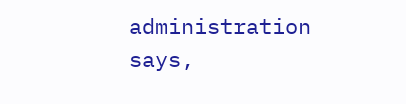administration says,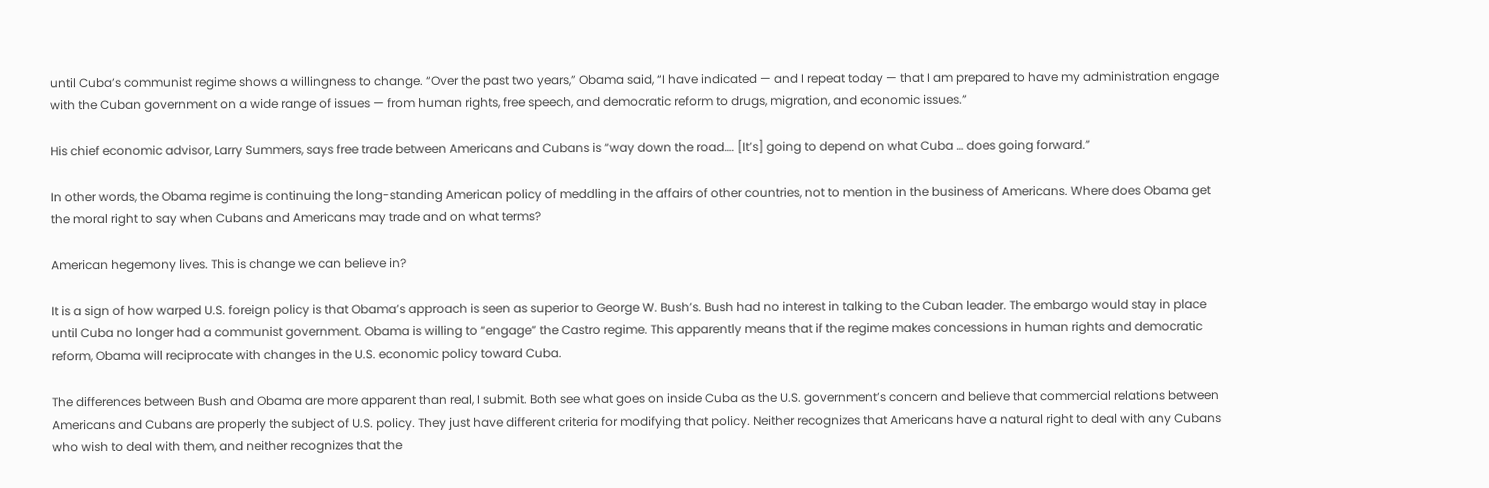until Cuba’s communist regime shows a willingness to change. “Over the past two years,” Obama said, “I have indicated — and I repeat today — that I am prepared to have my administration engage with the Cuban government on a wide range of issues — from human rights, free speech, and democratic reform to drugs, migration, and economic issues.”

His chief economic advisor, Larry Summers, says free trade between Americans and Cubans is “way down the road…. [It’s] going to depend on what Cuba … does going forward.”

In other words, the Obama regime is continuing the long-standing American policy of meddling in the affairs of other countries, not to mention in the business of Americans. Where does Obama get the moral right to say when Cubans and Americans may trade and on what terms?

American hegemony lives. This is change we can believe in?

It is a sign of how warped U.S. foreign policy is that Obama’s approach is seen as superior to George W. Bush’s. Bush had no interest in talking to the Cuban leader. The embargo would stay in place until Cuba no longer had a communist government. Obama is willing to “engage” the Castro regime. This apparently means that if the regime makes concessions in human rights and democratic reform, Obama will reciprocate with changes in the U.S. economic policy toward Cuba.

The differences between Bush and Obama are more apparent than real, I submit. Both see what goes on inside Cuba as the U.S. government’s concern and believe that commercial relations between Americans and Cubans are properly the subject of U.S. policy. They just have different criteria for modifying that policy. Neither recognizes that Americans have a natural right to deal with any Cubans who wish to deal with them, and neither recognizes that the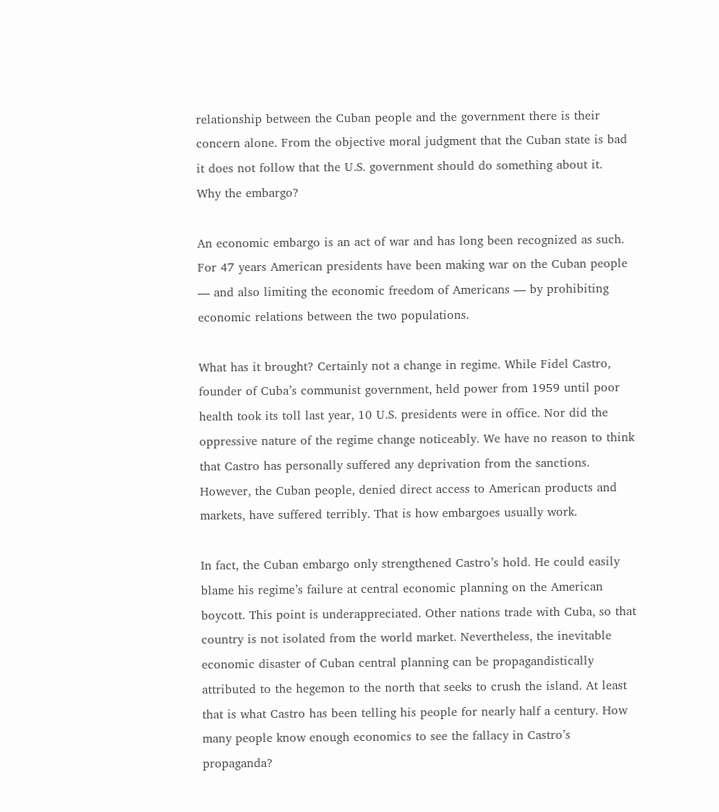relationship between the Cuban people and the government there is their concern alone. From the objective moral judgment that the Cuban state is bad it does not follow that the U.S. government should do something about it.
Why the embargo?

An economic embargo is an act of war and has long been recognized as such. For 47 years American presidents have been making war on the Cuban people — and also limiting the economic freedom of Americans — by prohibiting economic relations between the two populations.

What has it brought? Certainly not a change in regime. While Fidel Castro, founder of Cuba’s communist government, held power from 1959 until poor health took its toll last year, 10 U.S. presidents were in office. Nor did the oppressive nature of the regime change noticeably. We have no reason to think that Castro has personally suffered any deprivation from the sanctions. However, the Cuban people, denied direct access to American products and markets, have suffered terribly. That is how embargoes usually work.

In fact, the Cuban embargo only strengthened Castro’s hold. He could easily blame his regime’s failure at central economic planning on the American boycott. This point is underappreciated. Other nations trade with Cuba, so that country is not isolated from the world market. Nevertheless, the inevitable economic disaster of Cuban central planning can be propagandistically attributed to the hegemon to the north that seeks to crush the island. At least that is what Castro has been telling his people for nearly half a century. How many people know enough economics to see the fallacy in Castro’s propaganda?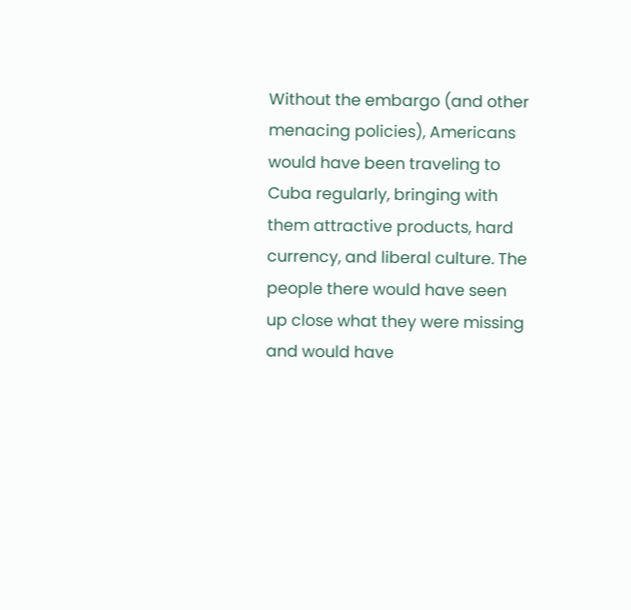Without the embargo (and other menacing policies), Americans would have been traveling to Cuba regularly, bringing with them attractive products, hard currency, and liberal culture. The people there would have seen up close what they were missing and would have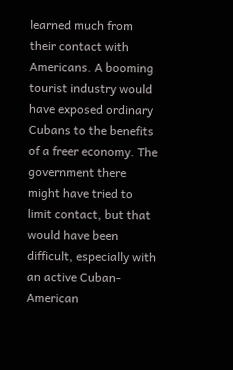learned much from their contact with Americans. A booming tourist industry would have exposed ordinary Cubans to the benefits of a freer economy. The government there might have tried to limit contact, but that would have been difficult, especially with an active Cuban-American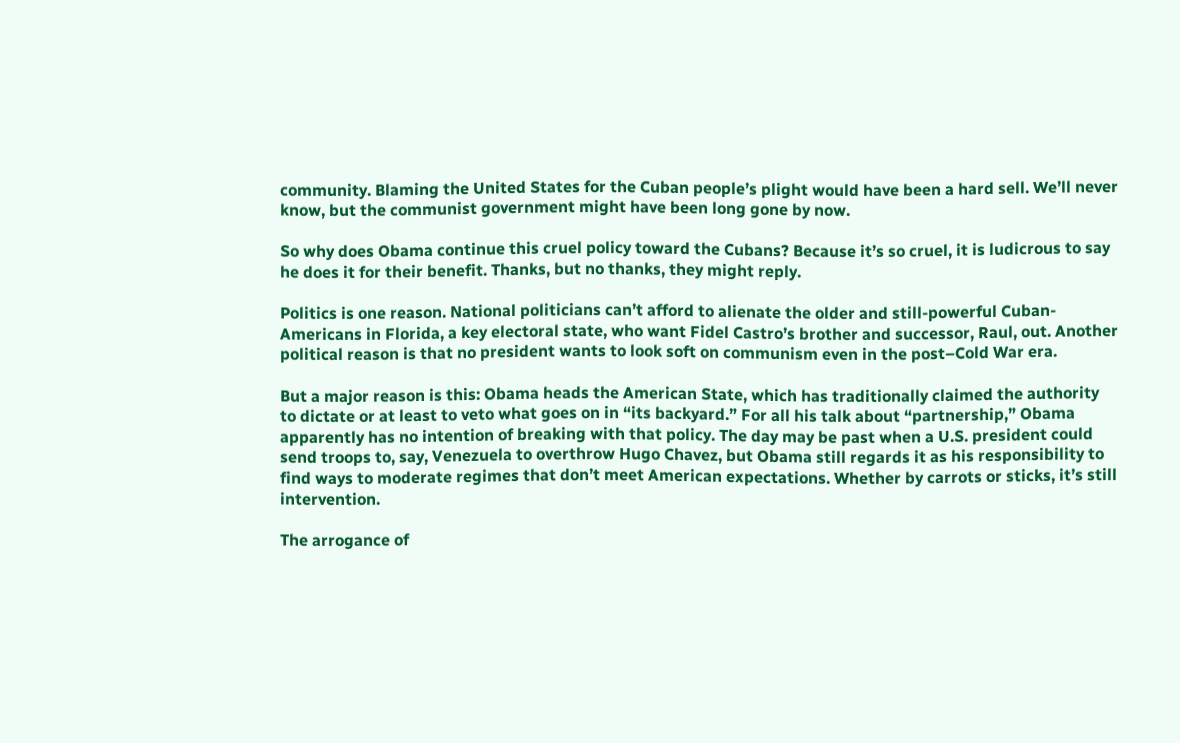community. Blaming the United States for the Cuban people’s plight would have been a hard sell. We’ll never know, but the communist government might have been long gone by now.

So why does Obama continue this cruel policy toward the Cubans? Because it’s so cruel, it is ludicrous to say he does it for their benefit. Thanks, but no thanks, they might reply.

Politics is one reason. National politicians can’t afford to alienate the older and still-powerful Cuban-Americans in Florida, a key electoral state, who want Fidel Castro’s brother and successor, Raul, out. Another political reason is that no president wants to look soft on communism even in the post–Cold War era.

But a major reason is this: Obama heads the American State, which has traditionally claimed the authority to dictate or at least to veto what goes on in “its backyard.” For all his talk about “partnership,” Obama apparently has no intention of breaking with that policy. The day may be past when a U.S. president could send troops to, say, Venezuela to overthrow Hugo Chavez, but Obama still regards it as his responsibility to find ways to moderate regimes that don’t meet American expectations. Whether by carrots or sticks, it’s still intervention.

The arrogance of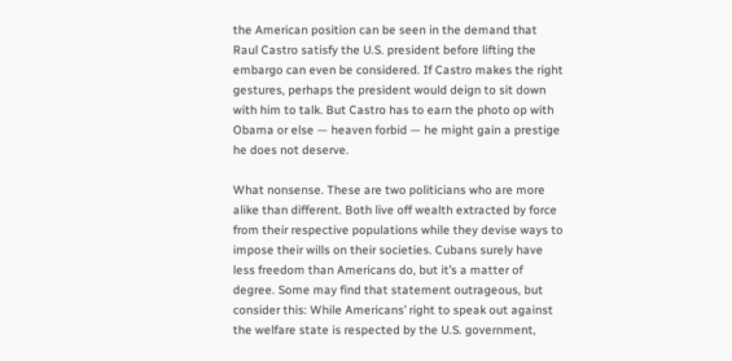the American position can be seen in the demand that Raul Castro satisfy the U.S. president before lifting the embargo can even be considered. If Castro makes the right gestures, perhaps the president would deign to sit down with him to talk. But Castro has to earn the photo op with Obama or else — heaven forbid — he might gain a prestige he does not deserve.

What nonsense. These are two politicians who are more alike than different. Both live off wealth extracted by force from their respective populations while they devise ways to impose their wills on their societies. Cubans surely have less freedom than Americans do, but it’s a matter of degree. Some may find that statement outrageous, but consider this: While Americans’ right to speak out against the welfare state is respected by the U.S. government,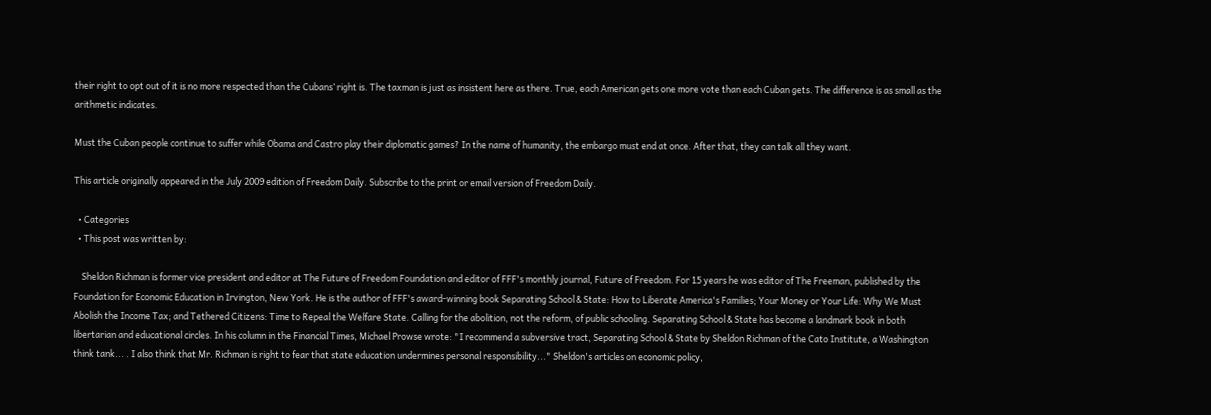their right to opt out of it is no more respected than the Cubans’ right is. The taxman is just as insistent here as there. True, each American gets one more vote than each Cuban gets. The difference is as small as the arithmetic indicates.

Must the Cuban people continue to suffer while Obama and Castro play their diplomatic games? In the name of humanity, the embargo must end at once. After that, they can talk all they want.

This article originally appeared in the July 2009 edition of Freedom Daily. Subscribe to the print or email version of Freedom Daily.

  • Categories
  • This post was written by:

    Sheldon Richman is former vice president and editor at The Future of Freedom Foundation and editor of FFF's monthly journal, Future of Freedom. For 15 years he was editor of The Freeman, published by the Foundation for Economic Education in Irvington, New York. He is the author of FFF's award-winning book Separating School & State: How to Liberate America's Families; Your Money or Your Life: Why We Must Abolish the Income Tax; and Tethered Citizens: Time to Repeal the Welfare State. Calling for the abolition, not the reform, of public schooling. Separating School & State has become a landmark book in both libertarian and educational circles. In his column in the Financial Times, Michael Prowse wrote: "I recommend a subversive tract, Separating School & State by Sheldon Richman of the Cato Institute, a Washington think tank... . I also think that Mr. Richman is right to fear that state education undermines personal responsibility..." Sheldon's articles on economic policy,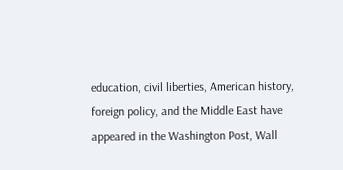education, civil liberties, American history, foreign policy, and the Middle East have appeared in the Washington Post, Wall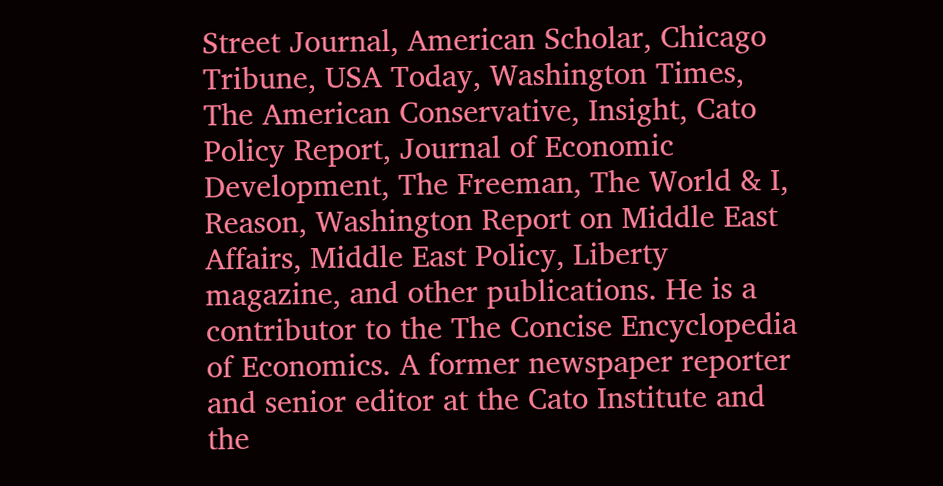Street Journal, American Scholar, Chicago Tribune, USA Today, Washington Times, The American Conservative, Insight, Cato Policy Report, Journal of Economic Development, The Freeman, The World & I, Reason, Washington Report on Middle East Affairs, Middle East Policy, Liberty magazine, and other publications. He is a contributor to the The Concise Encyclopedia of Economics. A former newspaper reporter and senior editor at the Cato Institute and the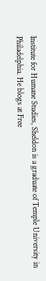Institute for Humane Studies, Sheldon is a graduate of Temple University in Philadelphia. He blogs at Free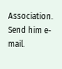Association. Send him e-mail.